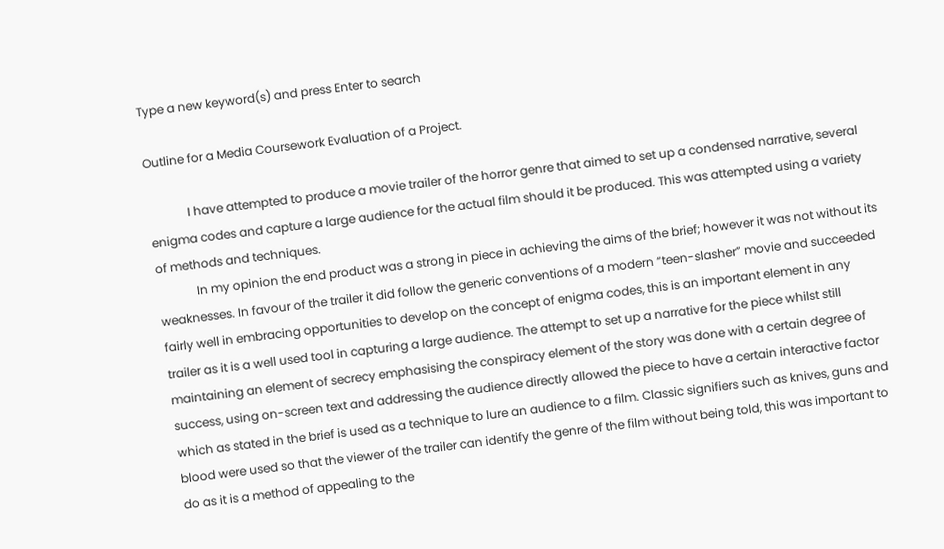Type a new keyword(s) and press Enter to search

Outline for a Media Coursework Evaluation of a Project.

             I have attempted to produce a movie trailer of the horror genre that aimed to set up a condensed narrative, several enigma codes and capture a large audience for the actual film should it be produced. This was attempted using a variety of methods and techniques.
             In my opinion the end product was a strong in piece in achieving the aims of the brief; however it was not without its weaknesses. In favour of the trailer it did follow the generic conventions of a modern “teen-slasher” movie and succeeded fairly well in embracing opportunities to develop on the concept of enigma codes, this is an important element in any trailer as it is a well used tool in capturing a large audience. The attempt to set up a narrative for the piece whilst still maintaining an element of secrecy emphasising the conspiracy element of the story was done with a certain degree of success, using on-screen text and addressing the audience directly allowed the piece to have a certain interactive factor which as stated in the brief is used as a technique to lure an audience to a film. Classic signifiers such as knives, guns and blood were used so that the viewer of the trailer can identify the genre of the film without being told, this was important to do as it is a method of appealing to the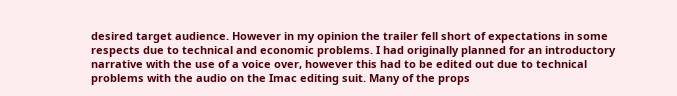desired target audience. However in my opinion the trailer fell short of expectations in some respects due to technical and economic problems. I had originally planned for an introductory narrative with the use of a voice over, however this had to be edited out due to technical problems with the audio on the Imac editing suit. Many of the props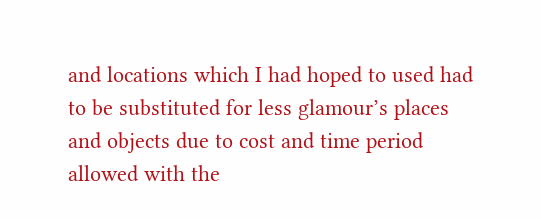and locations which I had hoped to used had to be substituted for less glamour’s places and objects due to cost and time period allowed with the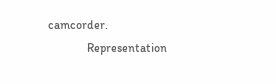camcorder.
             Representation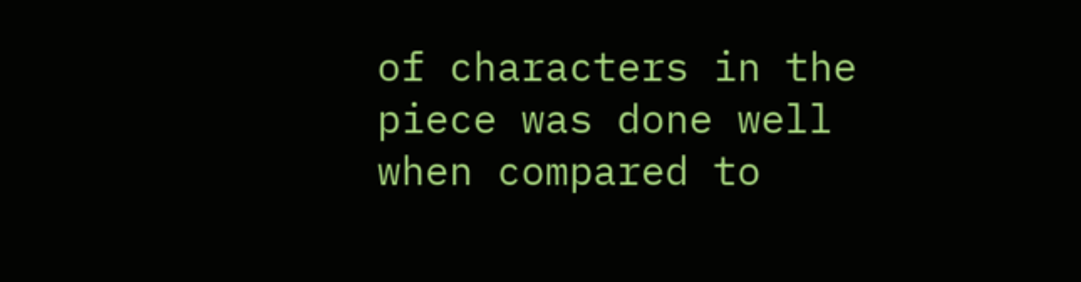of characters in the piece was done well when compared to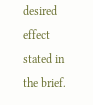desired effect stated in the brief.